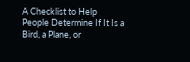A Checklist to Help People Determine If It Is a Bird, a Plane, or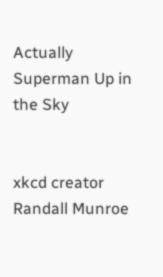Actually Superman Up in the Sky


xkcd creator Randall Munroe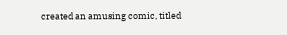created an amusing comic, titled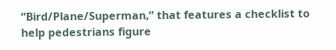“Bird/Plane/Superman,” that features a checklist to help pedestrians figure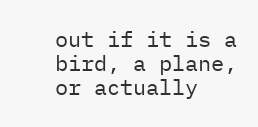out if it is a bird, a plane, or actually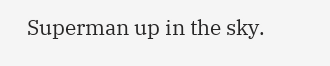Superman up in the sky.